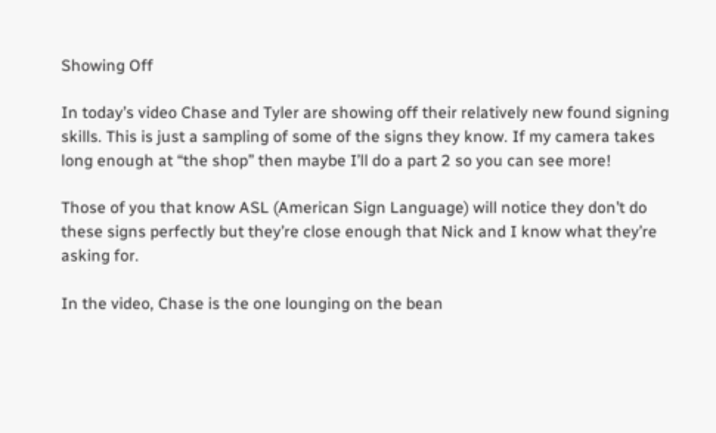Showing Off

In today’s video Chase and Tyler are showing off their relatively new found signing skills. This is just a sampling of some of the signs they know. If my camera takes long enough at “the shop” then maybe I’ll do a part 2 so you can see more!

Those of you that know ASL (American Sign Language) will notice they don’t do these signs perfectly but they’re close enough that Nick and I know what they’re asking for.

In the video, Chase is the one lounging on the bean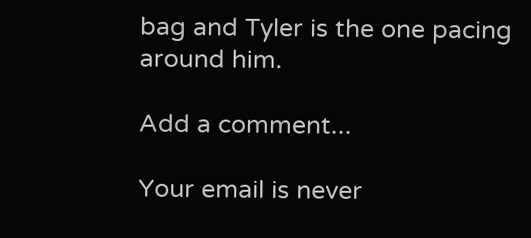bag and Tyler is the one pacing around him.

Add a comment...

Your email is never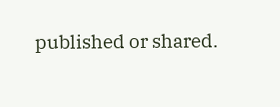published or shared.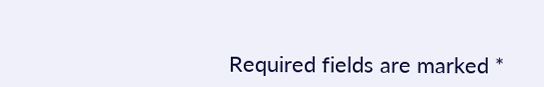Required fields are marked *